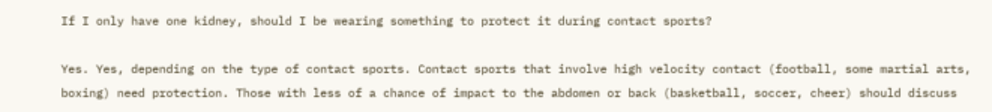If I only have one kidney, should I be wearing something to protect it during contact sports?

Yes. Yes, depending on the type of contact sports. Contact sports that involve high velocity contact (football, some martial arts, boxing) need protection. Those with less of a chance of impact to the abdomen or back (basketball, soccer, cheer) should discuss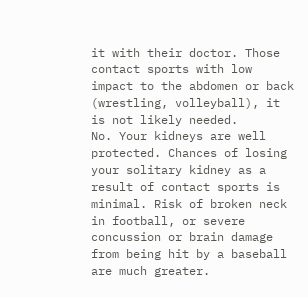it with their doctor. Those contact sports with low impact to the abdomen or back (wrestling, volleyball), it is not likely needed.
No. Your kidneys are well protected. Chances of losing your solitary kidney as a result of contact sports is minimal. Risk of broken neck in football, or severe concussion or brain damage from being hit by a baseball are much greater.